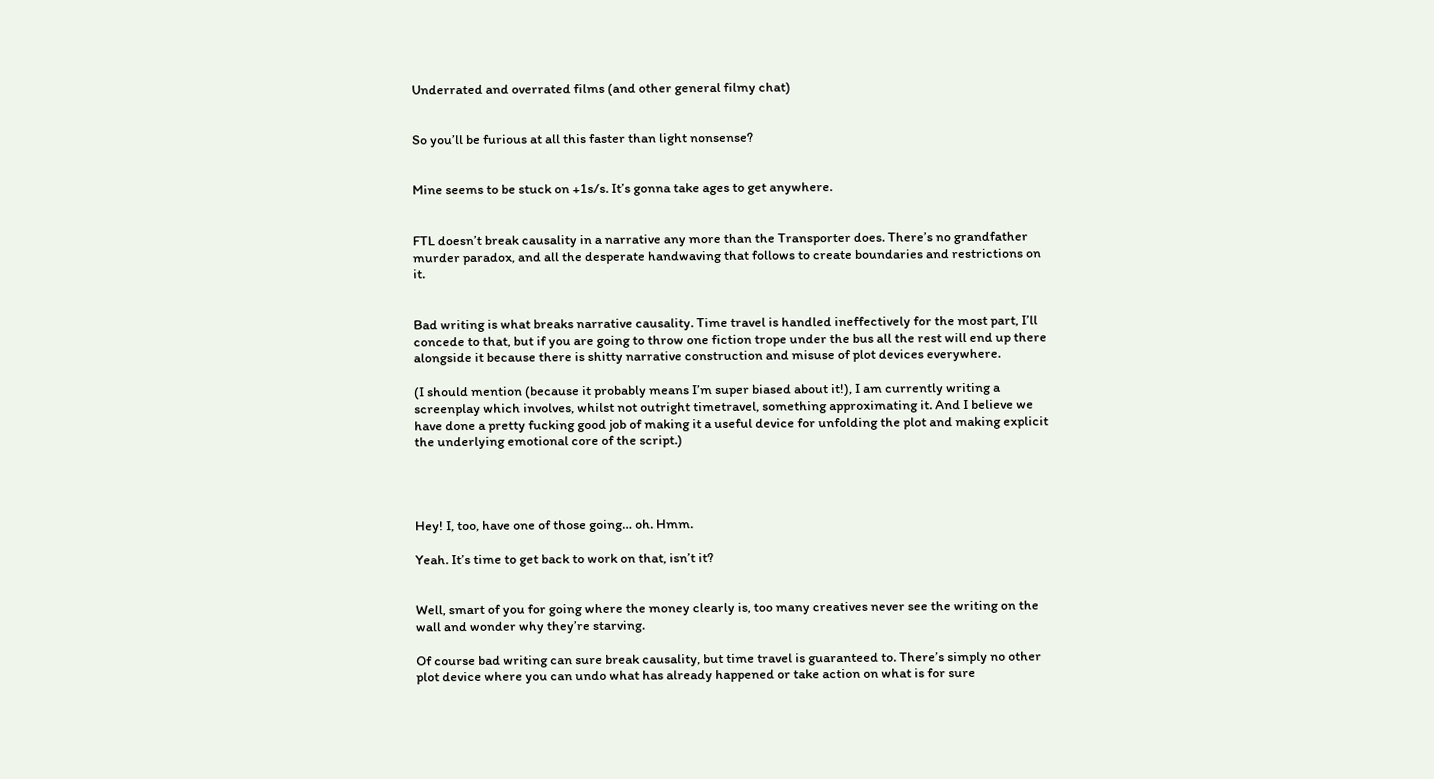Underrated and overrated films (and other general filmy chat)


So you’ll be furious at all this faster than light nonsense?


Mine seems to be stuck on +1s/s. It’s gonna take ages to get anywhere.


FTL doesn’t break causality in a narrative any more than the Transporter does. There’s no grandfather murder paradox, and all the desperate handwaving that follows to create boundaries and restrictions on it.


Bad writing is what breaks narrative causality. Time travel is handled ineffectively for the most part, I’ll concede to that, but if you are going to throw one fiction trope under the bus all the rest will end up there alongside it because there is shitty narrative construction and misuse of plot devices everywhere.

(I should mention (because it probably means I’m super biased about it!), I am currently writing a screenplay which involves, whilst not outright timetravel, something approximating it. And I believe we have done a pretty fucking good job of making it a useful device for unfolding the plot and making explicit the underlying emotional core of the script.)




Hey! I, too, have one of those going… oh. Hmm.

Yeah. It’s time to get back to work on that, isn’t it?


Well, smart of you for going where the money clearly is, too many creatives never see the writing on the wall and wonder why they’re starving.

Of course bad writing can sure break causality, but time travel is guaranteed to. There’s simply no other plot device where you can undo what has already happened or take action on what is for sure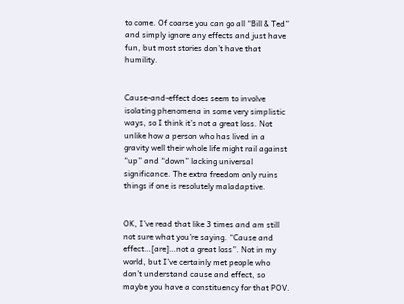to come. Of coarse you can go all “Bill & Ted” and simply ignore any effects and just have fun, but most stories don’t have that humility.


Cause-and-effect does seem to involve isolating phenomena in some very simplistic ways, so I think it’s not a great loss. Not unlike how a person who has lived in a gravity well their whole life might rail against “up” and “down” lacking universal significance. The extra freedom only ruins things if one is resolutely maladaptive.


OK, I’ve read that like 3 times and am still not sure what you’re saying. “Cause and effect…[are]…not a great loss”. Not in my world, but I’ve certainly met people who don’t understand cause and effect, so maybe you have a constituency for that POV.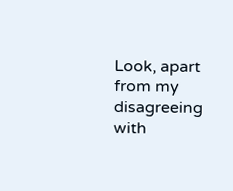Look, apart from my disagreeing with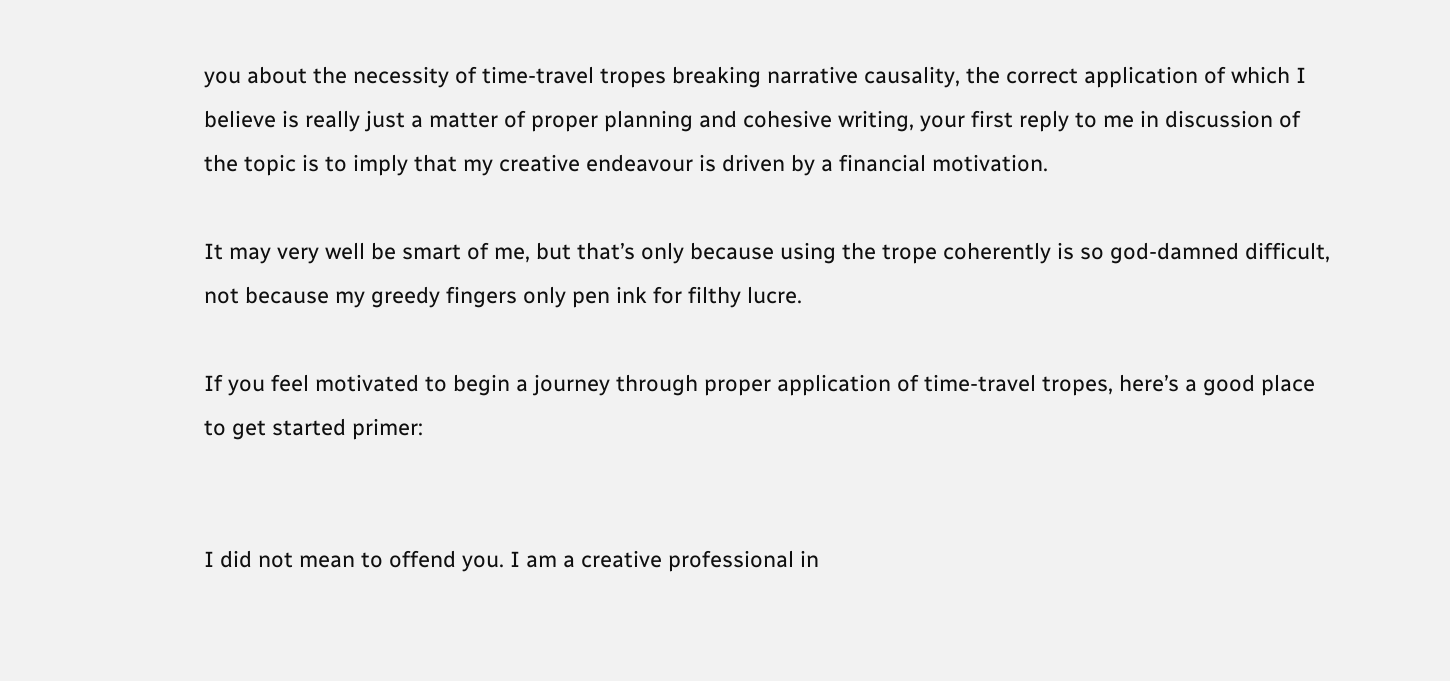you about the necessity of time-travel tropes breaking narrative causality, the correct application of which I believe is really just a matter of proper planning and cohesive writing, your first reply to me in discussion of the topic is to imply that my creative endeavour is driven by a financial motivation.

It may very well be smart of me, but that’s only because using the trope coherently is so god-damned difficult, not because my greedy fingers only pen ink for filthy lucre.

If you feel motivated to begin a journey through proper application of time-travel tropes, here’s a good place to get started primer:


I did not mean to offend you. I am a creative professional in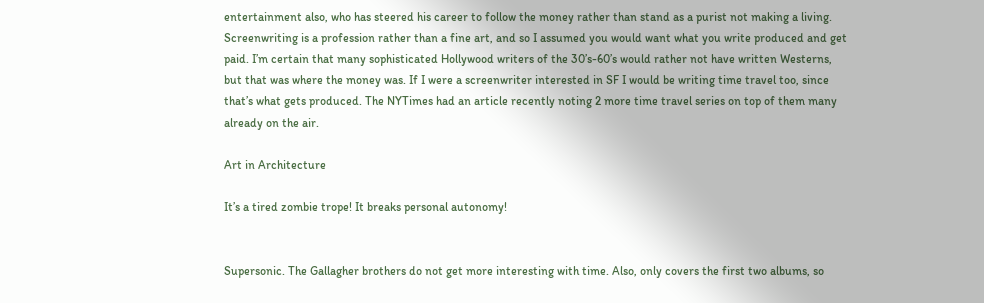entertainment also, who has steered his career to follow the money rather than stand as a purist not making a living. Screenwriting is a profession rather than a fine art, and so I assumed you would want what you write produced and get paid. I’m certain that many sophisticated Hollywood writers of the 30’s-60’s would rather not have written Westerns, but that was where the money was. If I were a screenwriter interested in SF I would be writing time travel too, since that’s what gets produced. The NYTimes had an article recently noting 2 more time travel series on top of them many already on the air.

Art in Architecture

It’s a tired zombie trope! It breaks personal autonomy!


Supersonic. The Gallagher brothers do not get more interesting with time. Also, only covers the first two albums, so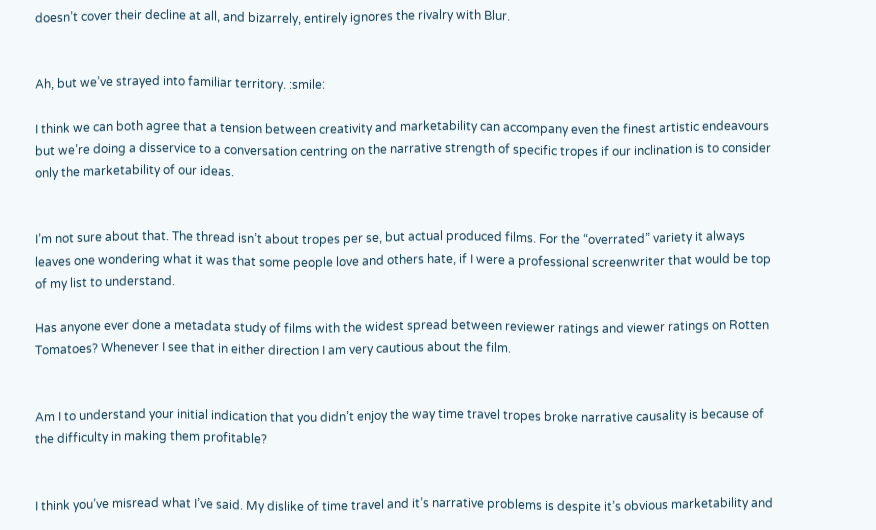doesn’t cover their decline at all, and bizarrely, entirely ignores the rivalry with Blur.


Ah, but we’ve strayed into familiar territory. :smile:

I think we can both agree that a tension between creativity and marketability can accompany even the finest artistic endeavours but we’re doing a disservice to a conversation centring on the narrative strength of specific tropes if our inclination is to consider only the marketability of our ideas.


I’m not sure about that. The thread isn’t about tropes per se, but actual produced films. For the “overrated” variety it always leaves one wondering what it was that some people love and others hate, if I were a professional screenwriter that would be top of my list to understand.

Has anyone ever done a metadata study of films with the widest spread between reviewer ratings and viewer ratings on Rotten Tomatoes? Whenever I see that in either direction I am very cautious about the film.


Am I to understand your initial indication that you didn’t enjoy the way time travel tropes broke narrative causality is because of the difficulty in making them profitable?


I think you’ve misread what I’ve said. My dislike of time travel and it’s narrative problems is despite it’s obvious marketability and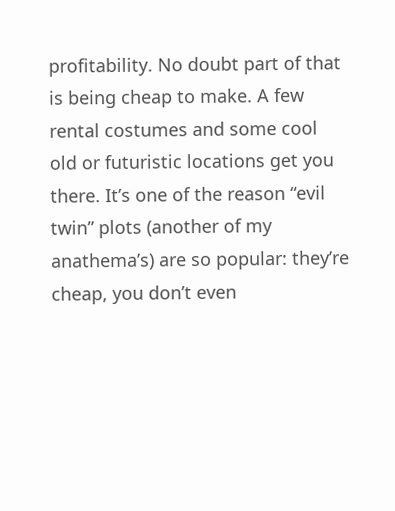profitability. No doubt part of that is being cheap to make. A few rental costumes and some cool old or futuristic locations get you there. It’s one of the reason “evil twin” plots (another of my anathema’s) are so popular: they’re cheap, you don’t even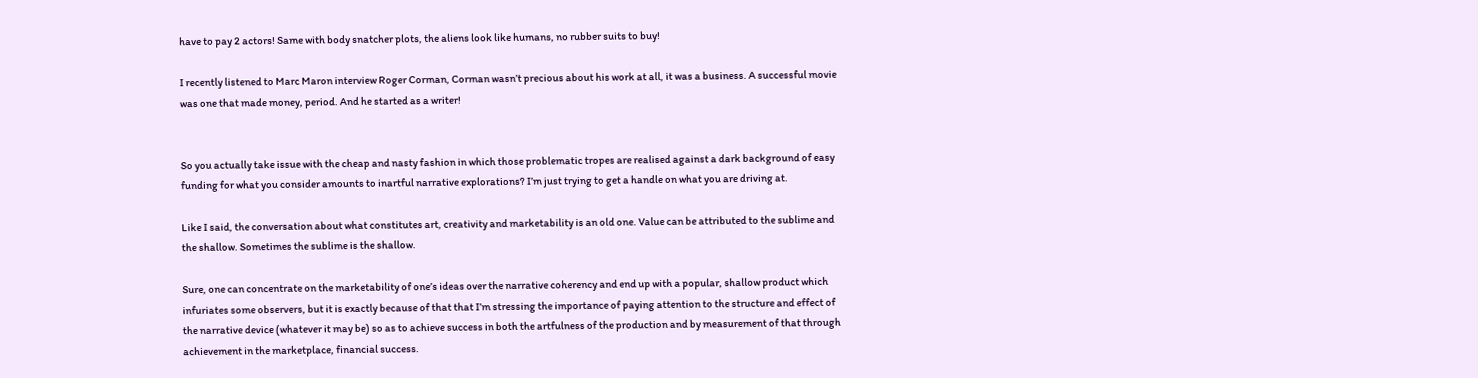have to pay 2 actors! Same with body snatcher plots, the aliens look like humans, no rubber suits to buy!

I recently listened to Marc Maron interview Roger Corman, Corman wasn’t precious about his work at all, it was a business. A successful movie was one that made money, period. And he started as a writer!


So you actually take issue with the cheap and nasty fashion in which those problematic tropes are realised against a dark background of easy funding for what you consider amounts to inartful narrative explorations? I’m just trying to get a handle on what you are driving at.

Like I said, the conversation about what constitutes art, creativity and marketability is an old one. Value can be attributed to the sublime and the shallow. Sometimes the sublime is the shallow.

Sure, one can concentrate on the marketability of one’s ideas over the narrative coherency and end up with a popular, shallow product which infuriates some observers, but it is exactly because of that that I’m stressing the importance of paying attention to the structure and effect of the narrative device (whatever it may be) so as to achieve success in both the artfulness of the production and by measurement of that through achievement in the marketplace, financial success.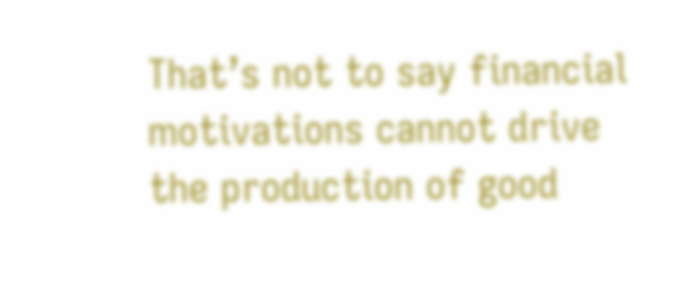That’s not to say financial motivations cannot drive the production of good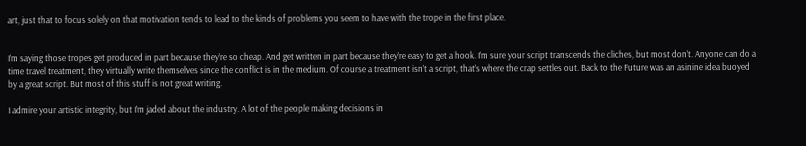art, just that to focus solely on that motivation tends to lead to the kinds of problems you seem to have with the trope in the first place.


I’m saying those tropes get produced in part because they’re so cheap. And get written in part because they’re easy to get a hook. I’m sure your script transcends the cliches, but most don’t. Anyone can do a time travel treatment, they virtually write themselves since the conflict is in the medium. Of course a treatment isn’t a script, that’s where the crap settles out. Back to the Future was an asinine idea buoyed by a great script. But most of this stuff is not great writing.

I admire your artistic integrity, but I’m jaded about the industry. A lot of the people making decisions in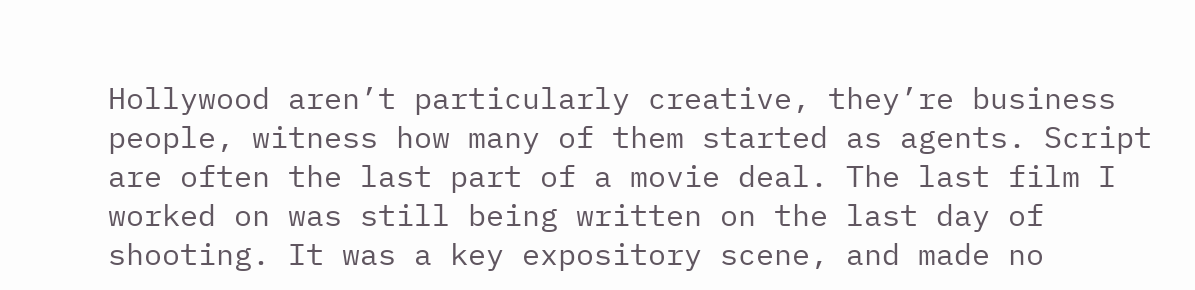Hollywood aren’t particularly creative, they’re business people, witness how many of them started as agents. Script are often the last part of a movie deal. The last film I worked on was still being written on the last day of shooting. It was a key expository scene, and made no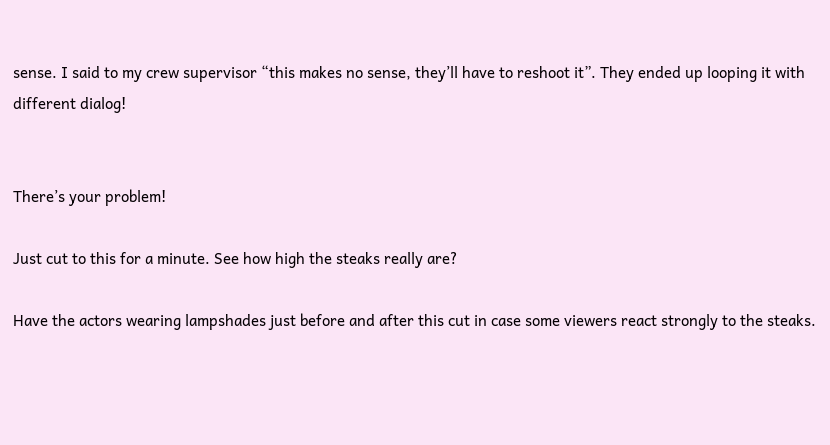sense. I said to my crew supervisor “this makes no sense, they’ll have to reshoot it”. They ended up looping it with different dialog!


There’s your problem!

Just cut to this for a minute. See how high the steaks really are?

Have the actors wearing lampshades just before and after this cut in case some viewers react strongly to the steaks.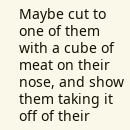Maybe cut to one of them with a cube of meat on their nose, and show them taking it off of their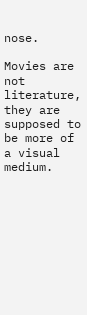nose.

Movies are not literature, they are supposed to be more of a visual medium.